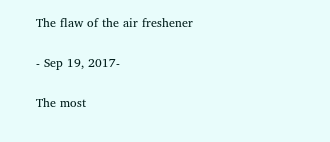The flaw of the air freshener

- Sep 19, 2017-

The most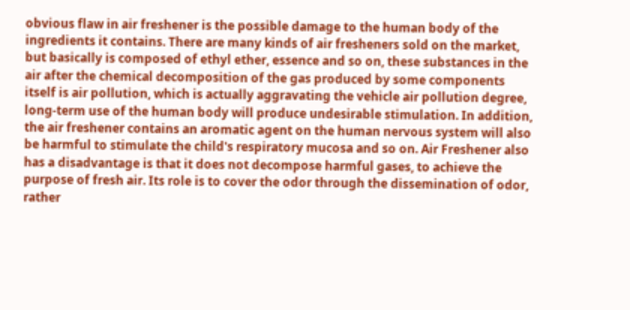obvious flaw in air freshener is the possible damage to the human body of the ingredients it contains. There are many kinds of air fresheners sold on the market, but basically is composed of ethyl ether, essence and so on, these substances in the air after the chemical decomposition of the gas produced by some components itself is air pollution, which is actually aggravating the vehicle air pollution degree, long-term use of the human body will produce undesirable stimulation. In addition, the air freshener contains an aromatic agent on the human nervous system will also be harmful to stimulate the child's respiratory mucosa and so on. Air Freshener also has a disadvantage is that it does not decompose harmful gases, to achieve the purpose of fresh air. Its role is to cover the odor through the dissemination of odor, rather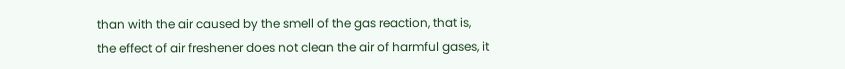than with the air caused by the smell of the gas reaction, that is, the effect of air freshener does not clean the air of harmful gases, it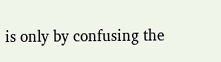is only by confusing the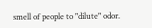smell of people to "dilute" odor.